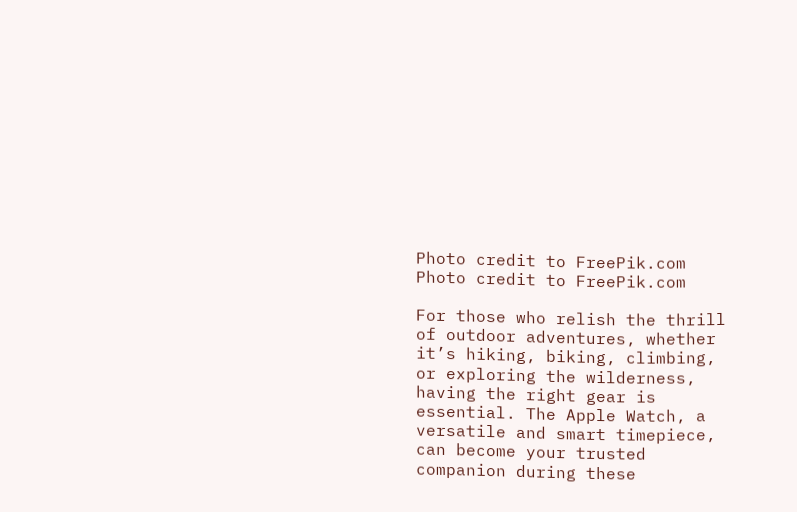Photo credit to FreePik.com
Photo credit to FreePik.com

For those who relish the thrill of outdoor adventures, whether it’s hiking, biking, climbing, or exploring the wilderness, having the right gear is essential. The Apple Watch, a versatile and smart timepiece, can become your trusted companion during these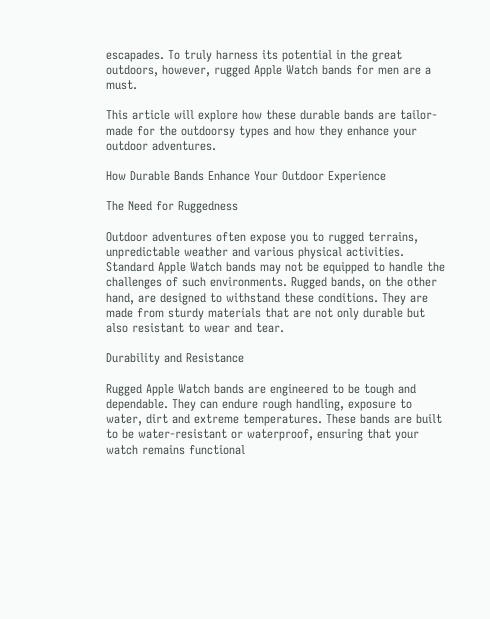escapades. To truly harness its potential in the great outdoors, however, rugged Apple Watch bands for men are a must.

This article will explore how these durable bands are tailor-made for the outdoorsy types and how they enhance your outdoor adventures.

How Durable Bands Enhance Your Outdoor Experience

The Need for Ruggedness

Outdoor adventures often expose you to rugged terrains, unpredictable weather and various physical activities. Standard Apple Watch bands may not be equipped to handle the challenges of such environments. Rugged bands, on the other hand, are designed to withstand these conditions. They are made from sturdy materials that are not only durable but also resistant to wear and tear.

Durability and Resistance

Rugged Apple Watch bands are engineered to be tough and dependable. They can endure rough handling, exposure to water, dirt and extreme temperatures. These bands are built to be water-resistant or waterproof, ensuring that your watch remains functional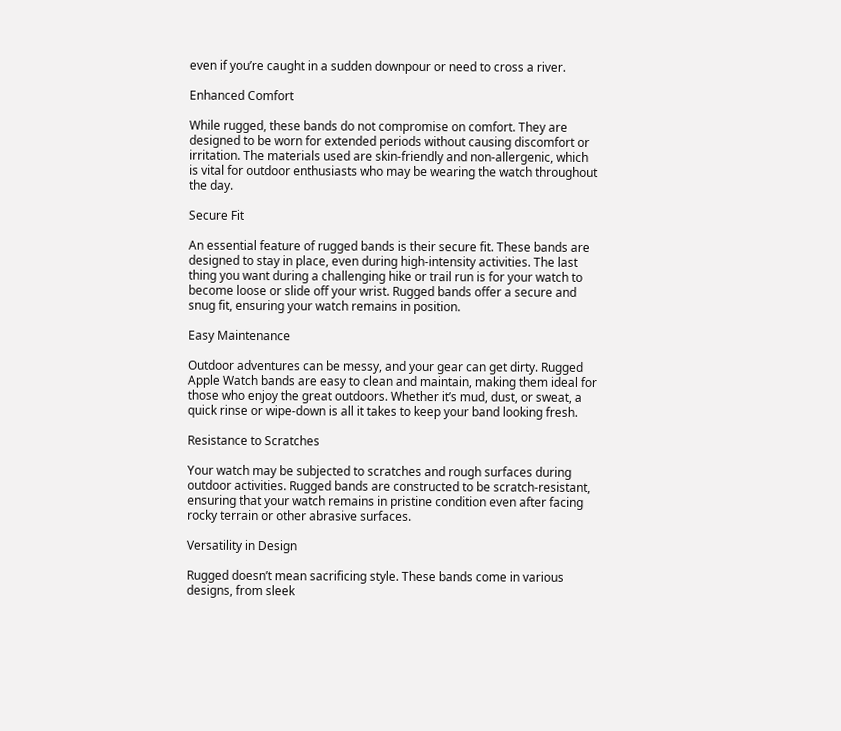even if you’re caught in a sudden downpour or need to cross a river.

Enhanced Comfort

While rugged, these bands do not compromise on comfort. They are designed to be worn for extended periods without causing discomfort or irritation. The materials used are skin-friendly and non-allergenic, which is vital for outdoor enthusiasts who may be wearing the watch throughout the day.

Secure Fit

An essential feature of rugged bands is their secure fit. These bands are designed to stay in place, even during high-intensity activities. The last thing you want during a challenging hike or trail run is for your watch to become loose or slide off your wrist. Rugged bands offer a secure and snug fit, ensuring your watch remains in position.

Easy Maintenance

Outdoor adventures can be messy, and your gear can get dirty. Rugged Apple Watch bands are easy to clean and maintain, making them ideal for those who enjoy the great outdoors. Whether it’s mud, dust, or sweat, a quick rinse or wipe-down is all it takes to keep your band looking fresh.

Resistance to Scratches

Your watch may be subjected to scratches and rough surfaces during outdoor activities. Rugged bands are constructed to be scratch-resistant, ensuring that your watch remains in pristine condition even after facing rocky terrain or other abrasive surfaces.

Versatility in Design

Rugged doesn’t mean sacrificing style. These bands come in various designs, from sleek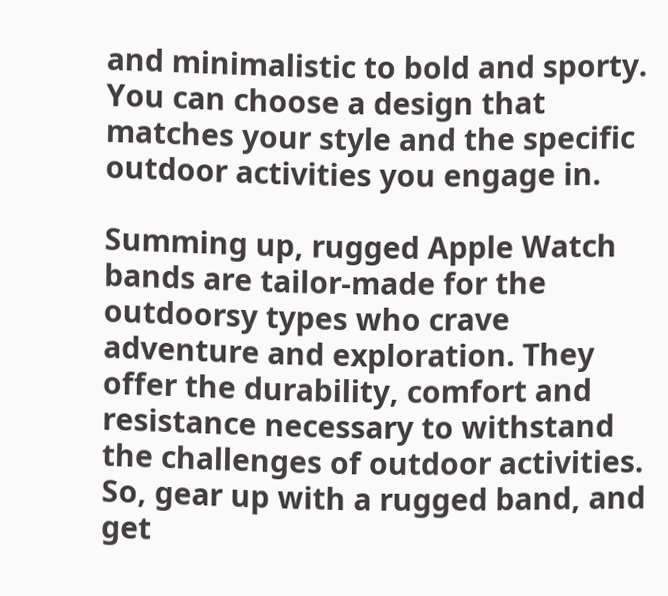and minimalistic to bold and sporty. You can choose a design that matches your style and the specific outdoor activities you engage in.

Summing up, rugged Apple Watch bands are tailor-made for the outdoorsy types who crave adventure and exploration. They offer the durability, comfort and resistance necessary to withstand the challenges of outdoor activities. So, gear up with a rugged band, and get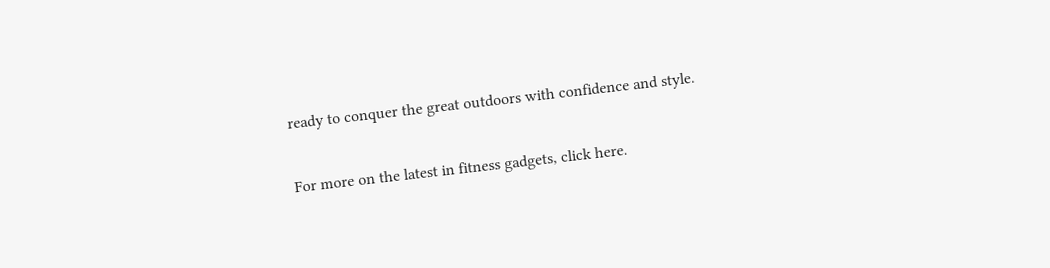ready to conquer the great outdoors with confidence and style.

For more on the latest in fitness gadgets, click here.